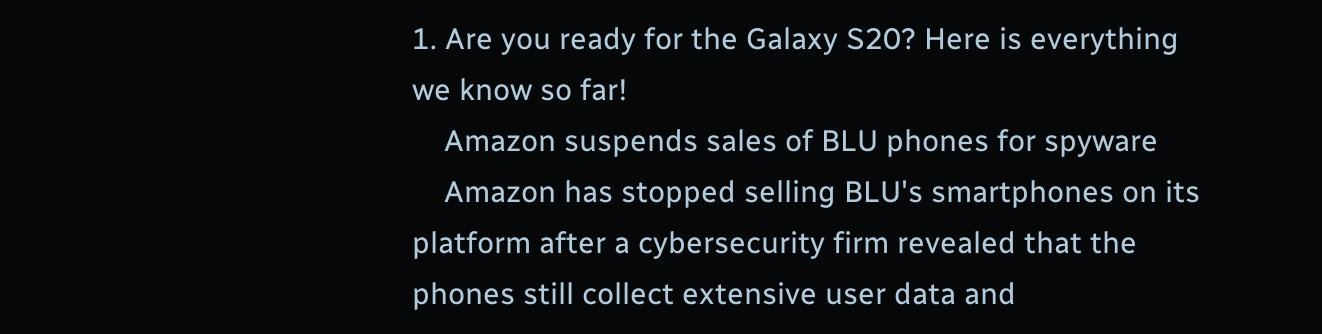1. Are you ready for the Galaxy S20? Here is everything we know so far!
    Amazon suspends sales of BLU phones for spyware
    Amazon has stopped selling BLU's smartphones on its platform after a cybersecurity firm revealed that the phones still collect extensive user data and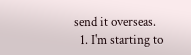send it overseas.
  1. I'm starting to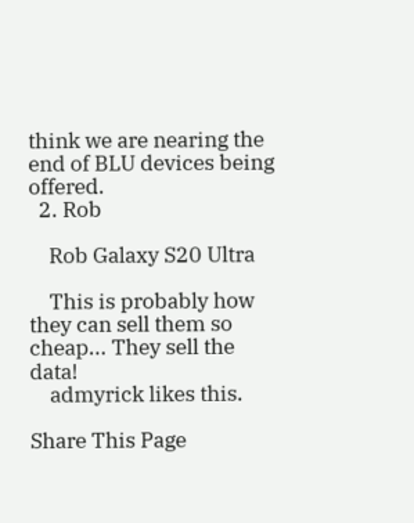think we are nearing the end of BLU devices being offered.
  2. Rob

    Rob Galaxy S20 Ultra

    This is probably how they can sell them so cheap... They sell the data!
    admyrick likes this.

Share This Page